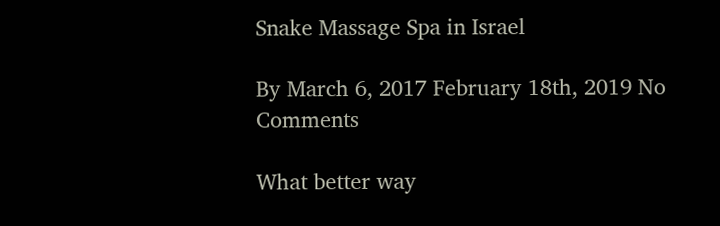Snake Massage Spa in Israel

By March 6, 2017 February 18th, 2019 No Comments

What better way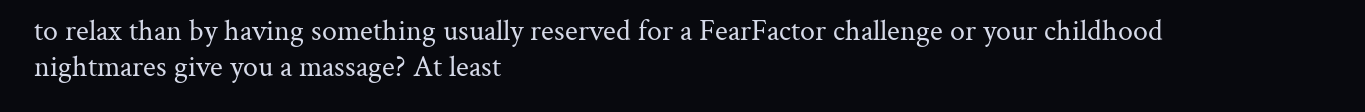to relax than by having something usually reserved for a FearFactor challenge or your childhood nightmares give you a massage? At least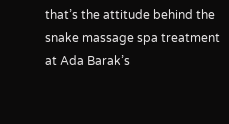that’s the attitude behind the snake massage spa treatment at Ada Barak’s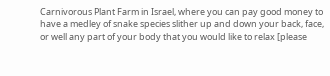Carnivorous Plant Farm in Israel, where you can pay good money to have a medley of snake species slither up and down your back, face, or well any part of your body that you would like to relax [please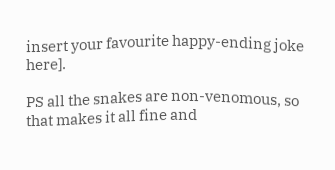insert your favourite happy-ending joke here].

PS all the snakes are non-venomous, so that makes it all fine and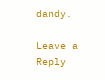dandy.

Leave a Reply